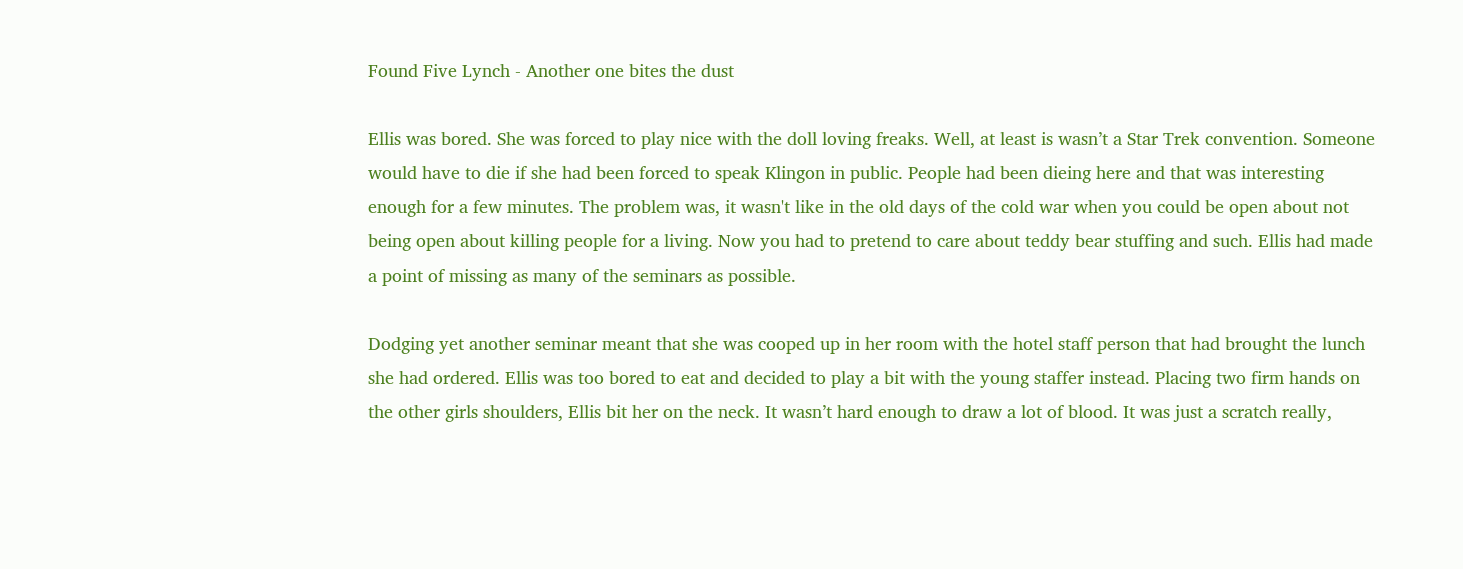Found Five Lynch - Another one bites the dust

Ellis was bored. She was forced to play nice with the doll loving freaks. Well, at least is wasn’t a Star Trek convention. Someone would have to die if she had been forced to speak Klingon in public. People had been dieing here and that was interesting enough for a few minutes. The problem was, it wasn't like in the old days of the cold war when you could be open about not being open about killing people for a living. Now you had to pretend to care about teddy bear stuffing and such. Ellis had made a point of missing as many of the seminars as possible.

Dodging yet another seminar meant that she was cooped up in her room with the hotel staff person that had brought the lunch she had ordered. Ellis was too bored to eat and decided to play a bit with the young staffer instead. Placing two firm hands on the other girls shoulders, Ellis bit her on the neck. It wasn’t hard enough to draw a lot of blood. It was just a scratch really,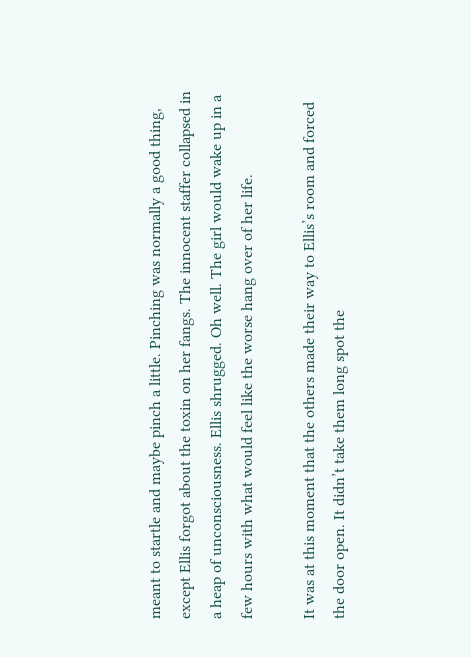meant to startle and maybe pinch a little. Pinching was normally a good thing, except Ellis forgot about the toxin on her fangs. The innocent staffer collapsed in a heap of unconsciousness. Ellis shrugged. Oh well. The girl would wake up in a few hours with what would feel like the worse hang over of her life.

It was at this moment that the others made their way to Ellis’s room and forced the door open. It didn’t take them long spot the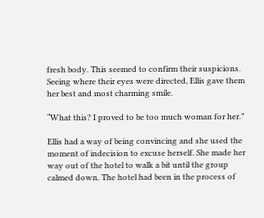fresh body. This seemed to confirm their suspicions. Seeing where their eyes were directed, Ellis gave them her best and most charming smile.

“What this? I proved to be too much woman for her.”

Ellis had a way of being convincing and she used the moment of indecision to excuse herself. She made her way out of the hotel to walk a bit until the group calmed down. The hotel had been in the process of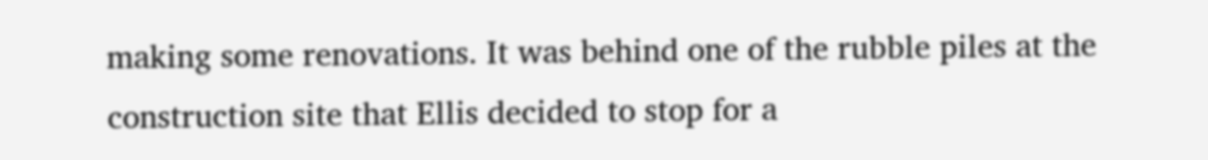making some renovations. It was behind one of the rubble piles at the construction site that Ellis decided to stop for a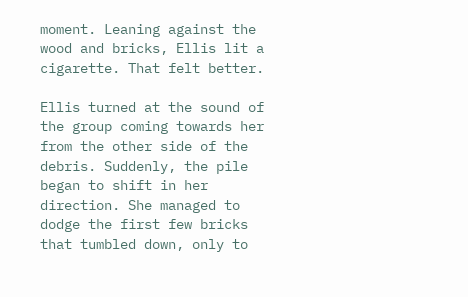moment. Leaning against the wood and bricks, Ellis lit a cigarette. That felt better.

Ellis turned at the sound of the group coming towards her from the other side of the debris. Suddenly, the pile began to shift in her direction. She managed to dodge the first few bricks that tumbled down, only to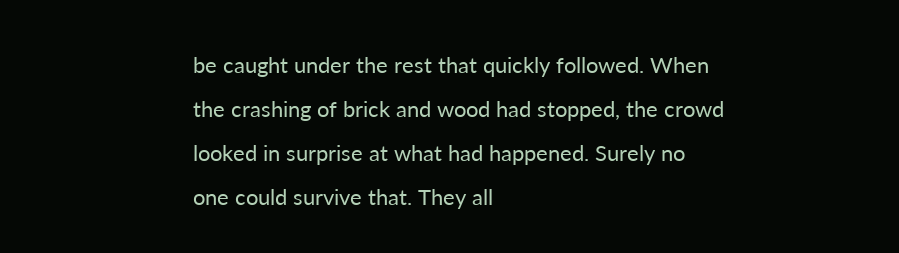be caught under the rest that quickly followed. When the crashing of brick and wood had stopped, the crowd looked in surprise at what had happened. Surely no one could survive that. They all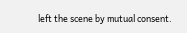left the scene by mutual consent.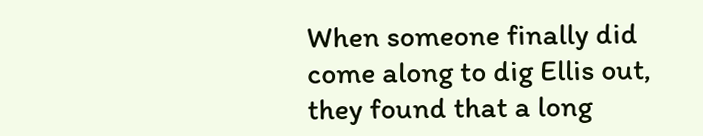When someone finally did come along to dig Ellis out, they found that a long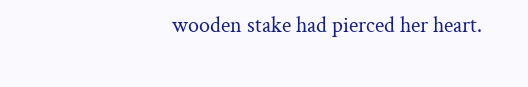wooden stake had pierced her heart.